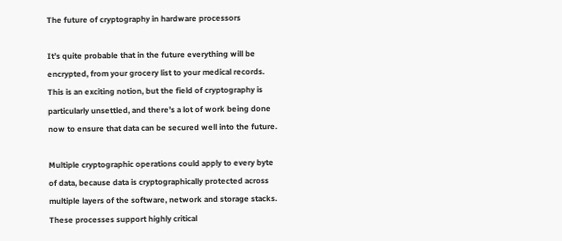The future of cryptography in hardware processors

It’s quite probable that in the future everything will be encrypted, from your grocery list to your medical records. This is an exciting notion, but the field of cryptography is particularly unsettled, and there’s a lot of work being done now to ensure that data can be secured well into the future.

Multiple cryptographic operations could apply to every byte of data, because data is cryptographically protected across multiple layers of the software, network and storage stacks. These processes support highly critical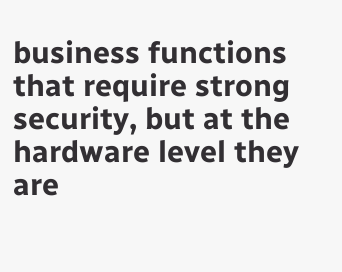business functions that require strong security, but at the hardware level they are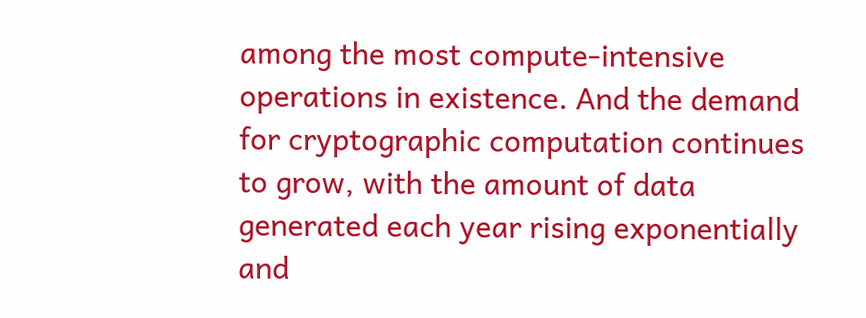among the most compute-intensive operations in existence. And the demand for cryptographic computation continues to grow, with the amount of data generated each year rising exponentially and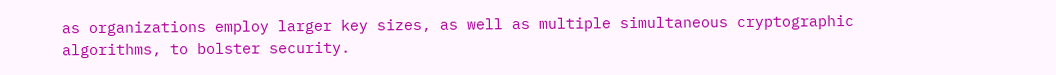as organizations employ larger key sizes, as well as multiple simultaneous cryptographic algorithms, to bolster security.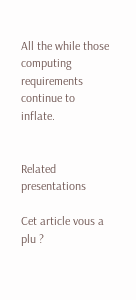All the while those computing requirements continue to inflate.


Related presentations

Cet article vous a plu ?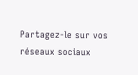Partagez-le sur vos réseaux sociaux